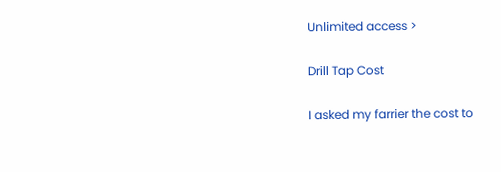Unlimited access >

Drill Tap Cost

I asked my farrier the cost to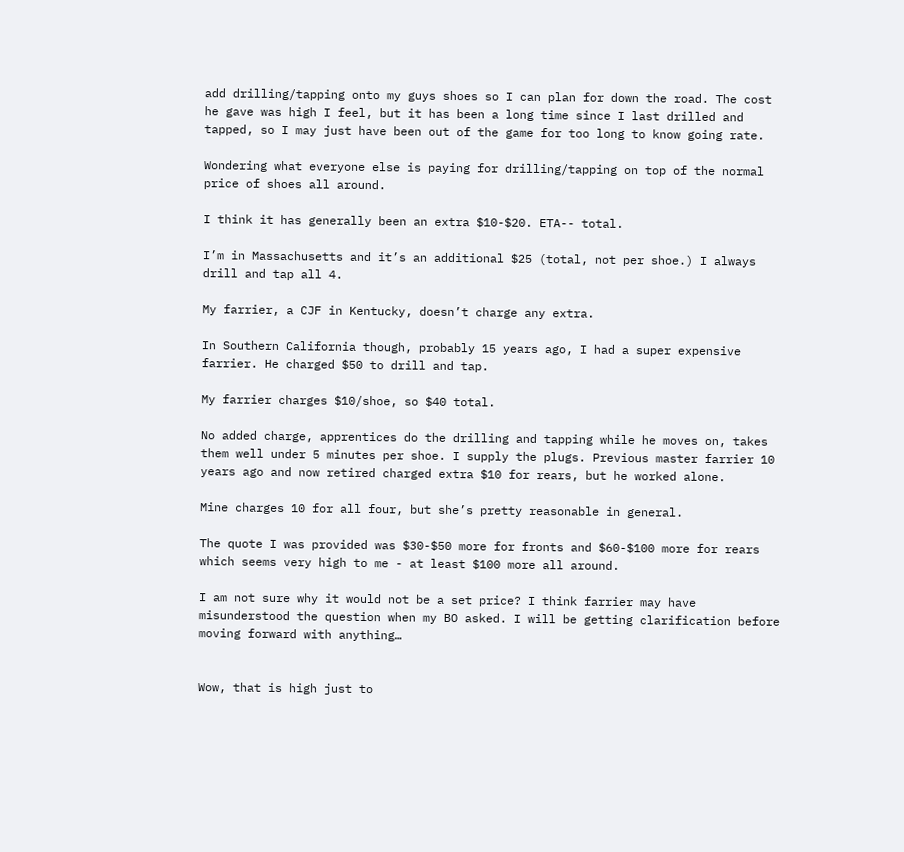add drilling/tapping onto my guys shoes so I can plan for down the road. The cost he gave was high I feel, but it has been a long time since I last drilled and tapped, so I may just have been out of the game for too long to know going rate.

Wondering what everyone else is paying for drilling/tapping on top of the normal price of shoes all around.

I think it has generally been an extra $10-$20. ETA-- total.

I’m in Massachusetts and it’s an additional $25 (total, not per shoe.) I always drill and tap all 4.

My farrier, a CJF in Kentucky, doesn’t charge any extra.

In Southern California though, probably 15 years ago, I had a super expensive farrier. He charged $50 to drill and tap.

My farrier charges $10/shoe, so $40 total.

No added charge, apprentices do the drilling and tapping while he moves on, takes them well under 5 minutes per shoe. I supply the plugs. Previous master farrier 10 years ago and now retired charged extra $10 for rears, but he worked alone.

Mine charges 10 for all four, but she’s pretty reasonable in general.

The quote I was provided was $30-$50 more for fronts and $60-$100 more for rears which seems very high to me - at least $100 more all around.

I am not sure why it would not be a set price? I think farrier may have misunderstood the question when my BO asked. I will be getting clarification before moving forward with anything…


Wow, that is high just to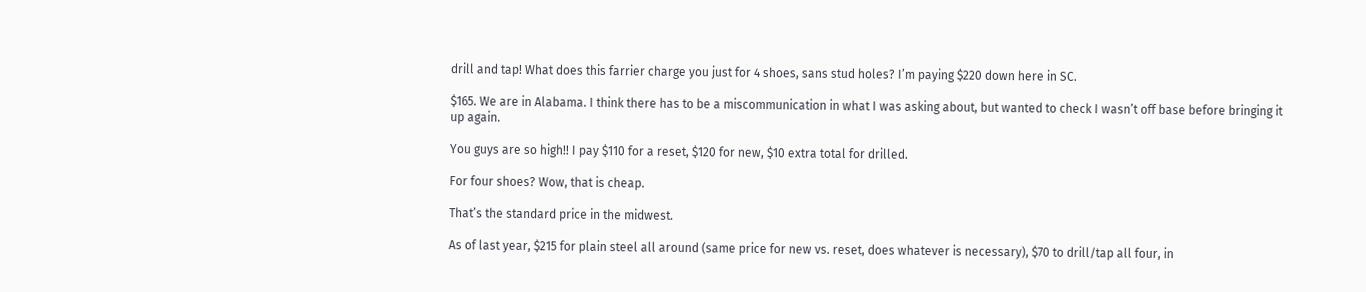drill and tap! What does this farrier charge you just for 4 shoes, sans stud holes? I’m paying $220 down here in SC.

$165. We are in Alabama. I think there has to be a miscommunication in what I was asking about, but wanted to check I wasn’t off base before bringing it up again.

You guys are so high!! I pay $110 for a reset, $120 for new, $10 extra total for drilled.

For four shoes? Wow, that is cheap.

That’s the standard price in the midwest.

As of last year, $215 for plain steel all around (same price for new vs. reset, does whatever is necessary), $70 to drill/tap all four, in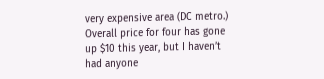very expensive area (DC metro.) Overall price for four has gone up $10 this year, but I haven’t had anyone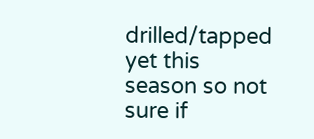drilled/tapped yet this season so not sure if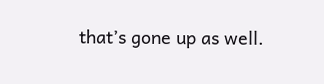that’s gone up as well.